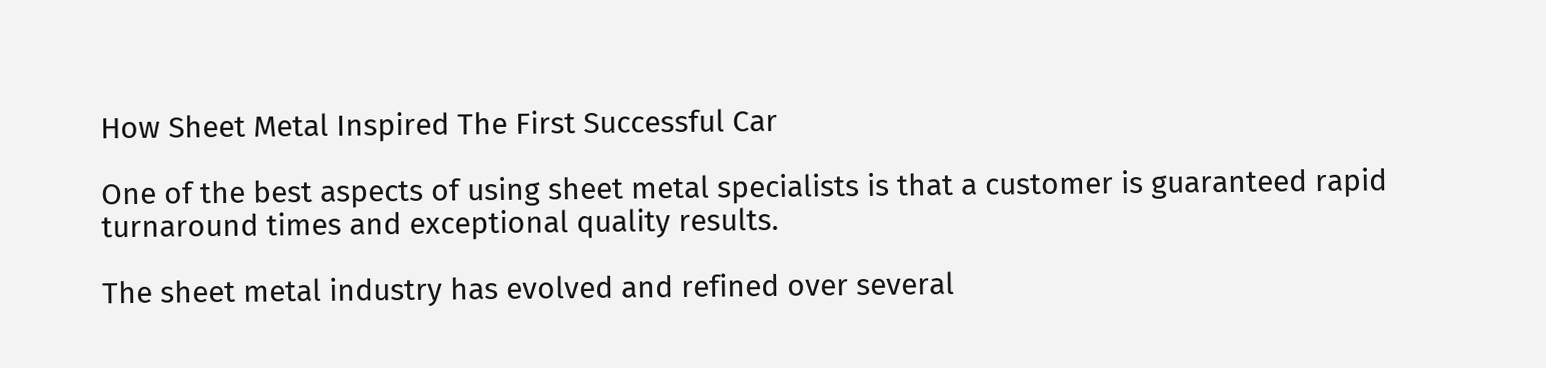How Sheet Metal Inspired The First Successful Car

One of the best aspects of using sheet metal specialists is that a customer is guaranteed rapid turnaround times and exceptional quality results.

The sheet metal industry has evolved and refined over several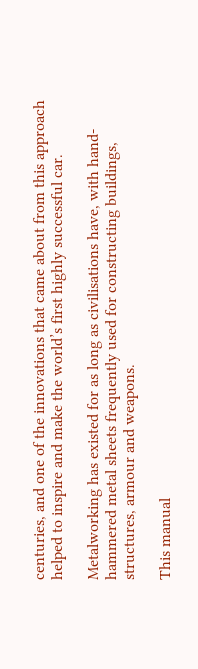centuries, and one of the innovations that came about from this approach helped to inspire and make the world’s first highly successful car.

Metalworking has existed for as long as civilisations have, with hand-hammered metal sheets frequently used for constructing buildings, structures, armour and weapons.

This manual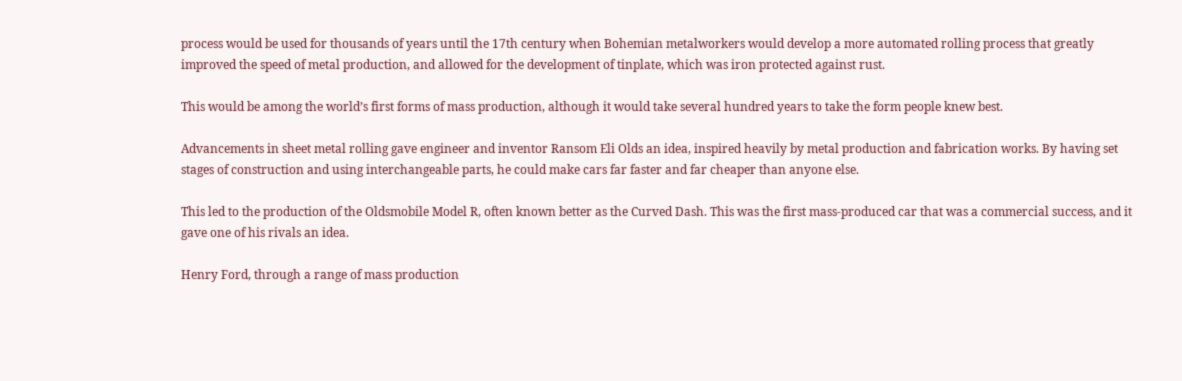process would be used for thousands of years until the 17th century when Bohemian metalworkers would develop a more automated rolling process that greatly improved the speed of metal production, and allowed for the development of tinplate, which was iron protected against rust.

This would be among the world’s first forms of mass production, although it would take several hundred years to take the form people knew best.

Advancements in sheet metal rolling gave engineer and inventor Ransom Eli Olds an idea, inspired heavily by metal production and fabrication works. By having set stages of construction and using interchangeable parts, he could make cars far faster and far cheaper than anyone else.

This led to the production of the Oldsmobile Model R, often known better as the Curved Dash. This was the first mass-produced car that was a commercial success, and it gave one of his rivals an idea.

Henry Ford, through a range of mass production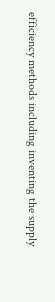efficiency methods including inventing the supply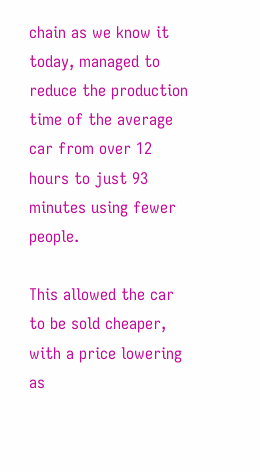chain as we know it today, managed to reduce the production time of the average car from over 12 hours to just 93 minutes using fewer people.

This allowed the car to be sold cheaper, with a price lowering as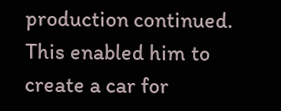production continued. This enabled him to create a car for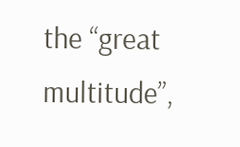the “great multitude”,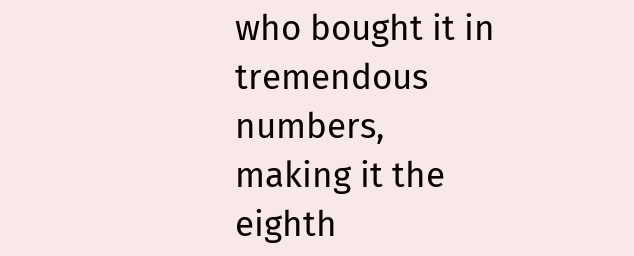who bought it in tremendous numbers, making it the eighth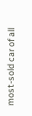most-sold car of all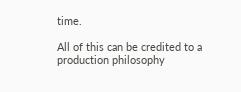time.

All of this can be credited to a production philosophy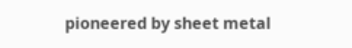pioneered by sheet metal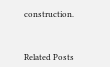construction.



Related Posts